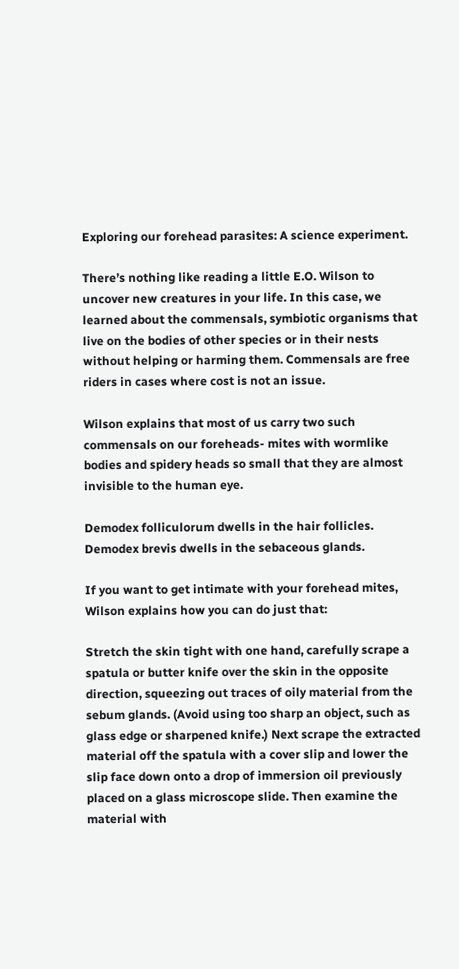Exploring our forehead parasites: A science experiment.

There’s nothing like reading a little E.O. Wilson to uncover new creatures in your life. In this case, we learned about the commensals, symbiotic organisms that live on the bodies of other species or in their nests without helping or harming them. Commensals are free riders in cases where cost is not an issue.

Wilson explains that most of us carry two such commensals on our foreheads- mites with wormlike bodies and spidery heads so small that they are almost invisible to the human eye.

Demodex folliculorum dwells in the hair follicles. Demodex brevis dwells in the sebaceous glands.

If you want to get intimate with your forehead mites, Wilson explains how you can do just that:

Stretch the skin tight with one hand, carefully scrape a spatula or butter knife over the skin in the opposite direction, squeezing out traces of oily material from the sebum glands. (Avoid using too sharp an object, such as glass edge or sharpened knife.) Next scrape the extracted material off the spatula with a cover slip and lower the slip face down onto a drop of immersion oil previously placed on a glass microscope slide. Then examine the material with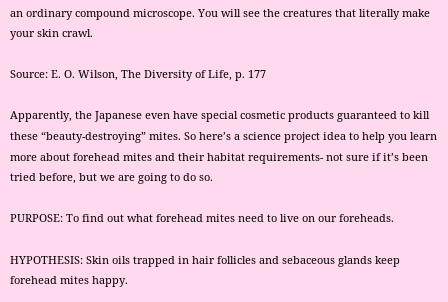an ordinary compound microscope. You will see the creatures that literally make your skin crawl.

Source: E. O. Wilson, The Diversity of Life, p. 177

Apparently, the Japanese even have special cosmetic products guaranteed to kill these “beauty-destroying” mites. So here’s a science project idea to help you learn more about forehead mites and their habitat requirements- not sure if it’s been tried before, but we are going to do so.

PURPOSE: To find out what forehead mites need to live on our foreheads.

HYPOTHESIS: Skin oils trapped in hair follicles and sebaceous glands keep forehead mites happy.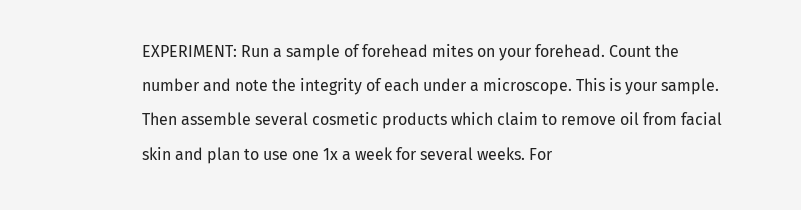EXPERIMENT: Run a sample of forehead mites on your forehead. Count the number and note the integrity of each under a microscope. This is your sample. Then assemble several cosmetic products which claim to remove oil from facial skin and plan to use one 1x a week for several weeks. For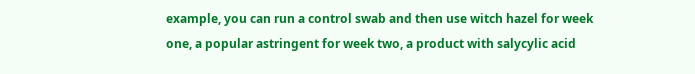example, you can run a control swab and then use witch hazel for week one, a popular astringent for week two, a product with salycylic acid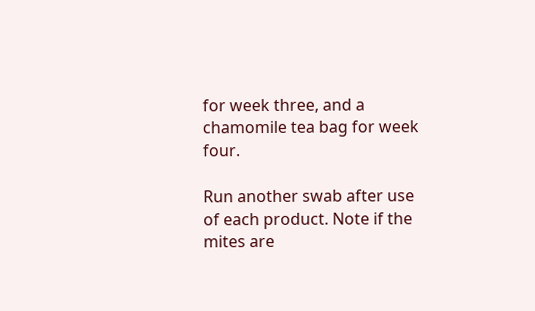for week three, and a chamomile tea bag for week four.

Run another swab after use of each product. Note if the mites are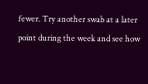fewer. Try another swab at a later point during the week and see how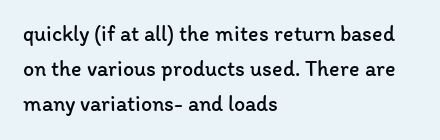quickly (if at all) the mites return based on the various products used. There are many variations- and loads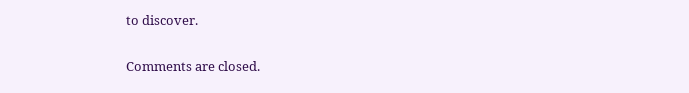to discover.

Comments are closed.